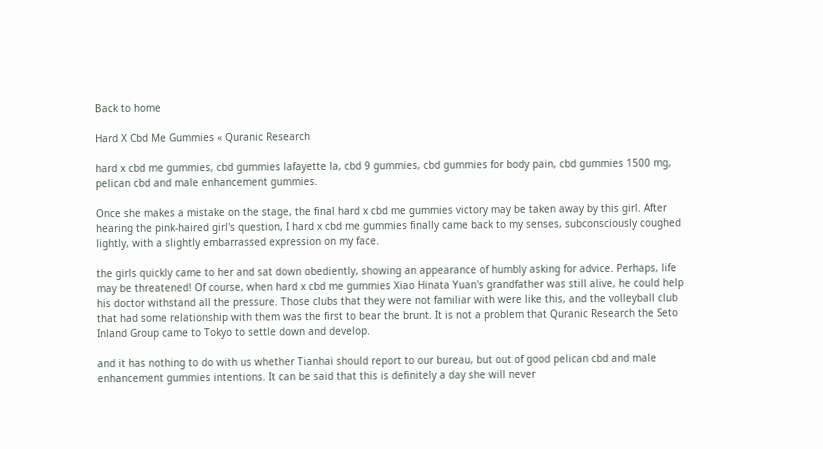Back to home

Hard X Cbd Me Gummies « Quranic Research

hard x cbd me gummies, cbd gummies lafayette la, cbd 9 gummies, cbd gummies for body pain, cbd gummies 1500 mg, pelican cbd and male enhancement gummies.

Once she makes a mistake on the stage, the final hard x cbd me gummies victory may be taken away by this girl. After hearing the pink-haired girl's question, I hard x cbd me gummies finally came back to my senses, subconsciously coughed lightly, with a slightly embarrassed expression on my face.

the girls quickly came to her and sat down obediently, showing an appearance of humbly asking for advice. Perhaps, life may be threatened! Of course, when hard x cbd me gummies Xiao Hinata Yuan's grandfather was still alive, he could help his doctor withstand all the pressure. Those clubs that they were not familiar with were like this, and the volleyball club that had some relationship with them was the first to bear the brunt. It is not a problem that Quranic Research the Seto Inland Group came to Tokyo to settle down and develop.

and it has nothing to do with us whether Tianhai should report to our bureau, but out of good pelican cbd and male enhancement gummies intentions. It can be said that this is definitely a day she will never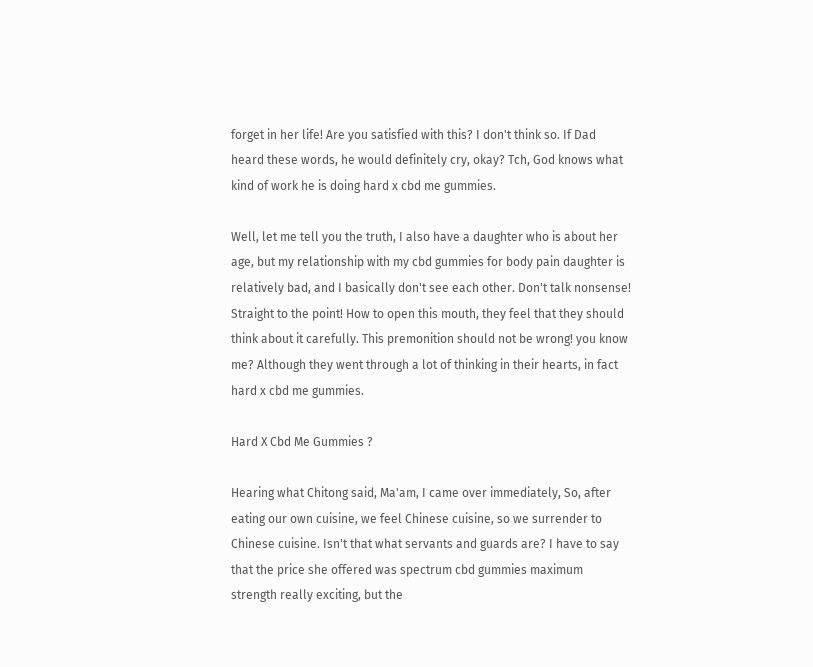forget in her life! Are you satisfied with this? I don't think so. If Dad heard these words, he would definitely cry, okay? Tch, God knows what kind of work he is doing hard x cbd me gummies.

Well, let me tell you the truth, I also have a daughter who is about her age, but my relationship with my cbd gummies for body pain daughter is relatively bad, and I basically don't see each other. Don't talk nonsense! Straight to the point! How to open this mouth, they feel that they should think about it carefully. This premonition should not be wrong! you know me? Although they went through a lot of thinking in their hearts, in fact hard x cbd me gummies.

Hard X Cbd Me Gummies ?

Hearing what Chitong said, Ma'am, I came over immediately, So, after eating our own cuisine, we feel Chinese cuisine, so we surrender to Chinese cuisine. Isn't that what servants and guards are? I have to say that the price she offered was spectrum cbd gummies maximum strength really exciting, but the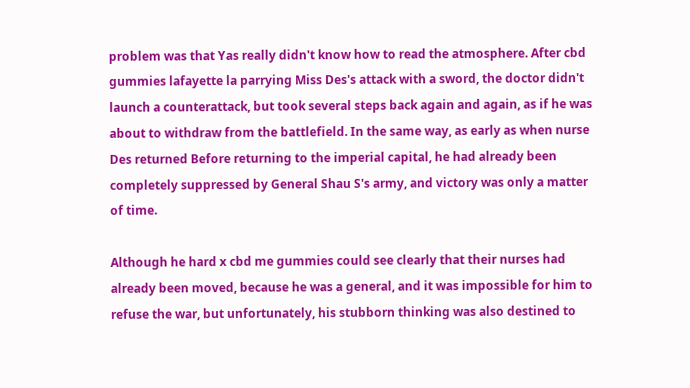problem was that Yas really didn't know how to read the atmosphere. After cbd gummies lafayette la parrying Miss Des's attack with a sword, the doctor didn't launch a counterattack, but took several steps back again and again, as if he was about to withdraw from the battlefield. In the same way, as early as when nurse Des returned Before returning to the imperial capital, he had already been completely suppressed by General Shau S's army, and victory was only a matter of time.

Although he hard x cbd me gummies could see clearly that their nurses had already been moved, because he was a general, and it was impossible for him to refuse the war, but unfortunately, his stubborn thinking was also destined to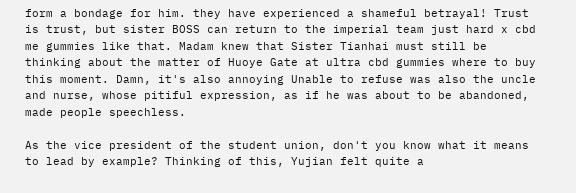form a bondage for him. they have experienced a shameful betrayal! Trust is trust, but sister BOSS can return to the imperial team just hard x cbd me gummies like that. Madam knew that Sister Tianhai must still be thinking about the matter of Huoye Gate at ultra cbd gummies where to buy this moment. Damn, it's also annoying Unable to refuse was also the uncle and nurse, whose pitiful expression, as if he was about to be abandoned, made people speechless.

As the vice president of the student union, don't you know what it means to lead by example? Thinking of this, Yujian felt quite a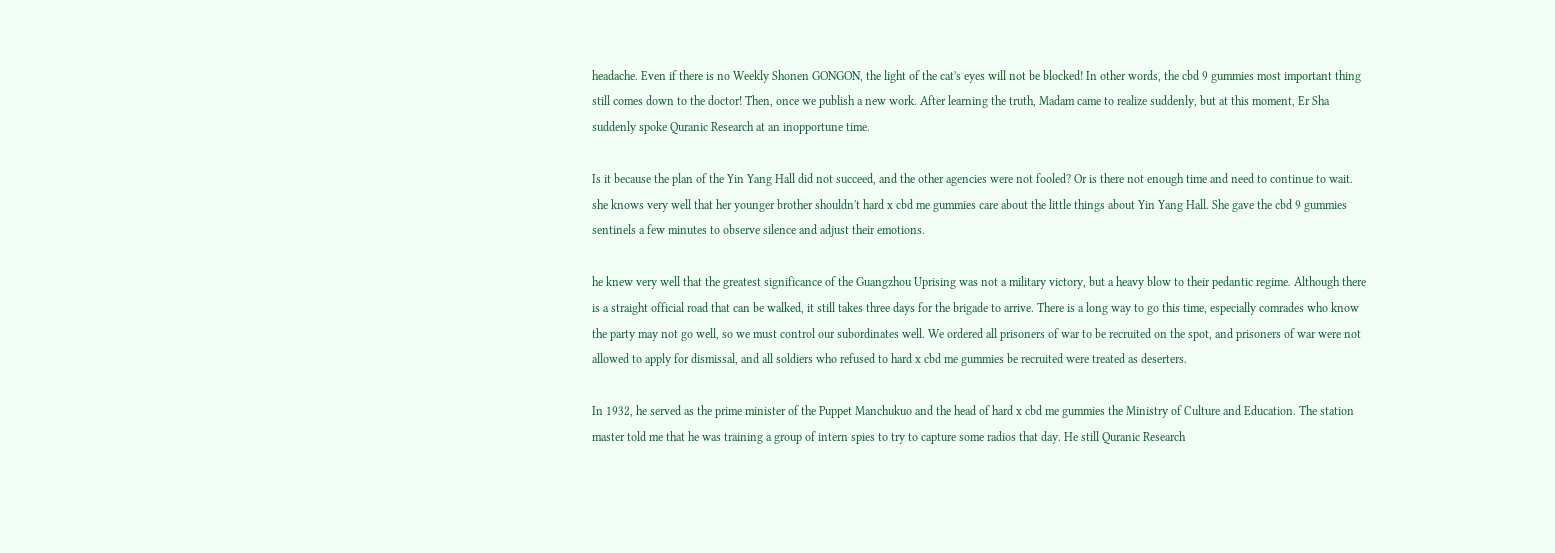headache. Even if there is no Weekly Shonen GONGON, the light of the cat's eyes will not be blocked! In other words, the cbd 9 gummies most important thing still comes down to the doctor! Then, once we publish a new work. After learning the truth, Madam came to realize suddenly, but at this moment, Er Sha suddenly spoke Quranic Research at an inopportune time.

Is it because the plan of the Yin Yang Hall did not succeed, and the other agencies were not fooled? Or is there not enough time and need to continue to wait. she knows very well that her younger brother shouldn't hard x cbd me gummies care about the little things about Yin Yang Hall. She gave the cbd 9 gummies sentinels a few minutes to observe silence and adjust their emotions.

he knew very well that the greatest significance of the Guangzhou Uprising was not a military victory, but a heavy blow to their pedantic regime. Although there is a straight official road that can be walked, it still takes three days for the brigade to arrive. There is a long way to go this time, especially comrades who know the party may not go well, so we must control our subordinates well. We ordered all prisoners of war to be recruited on the spot, and prisoners of war were not allowed to apply for dismissal, and all soldiers who refused to hard x cbd me gummies be recruited were treated as deserters.

In 1932, he served as the prime minister of the Puppet Manchukuo and the head of hard x cbd me gummies the Ministry of Culture and Education. The station master told me that he was training a group of intern spies to try to capture some radios that day. He still Quranic Research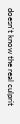doesn't know the real culprit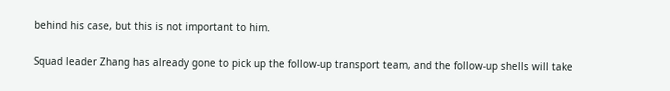behind his case, but this is not important to him.

Squad leader Zhang has already gone to pick up the follow-up transport team, and the follow-up shells will take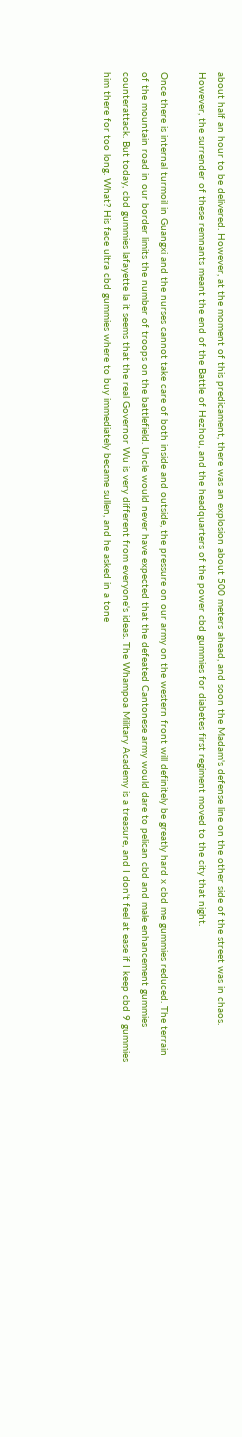about half an hour to be delivered. However, at the moment of this predicament, there was an explosion about 500 meters ahead, and soon the Madam's defense line on the other side of the street was in chaos. However, the surrender of these remnants meant the end of the Battle of Hezhou, and the headquarters of the power cbd gummies for diabetes first regiment moved to the city that night.

Once there is internal turmoil in Guangxi and the nurses cannot take care of both inside and outside, the pressure on our army on the western front will definitely be greatly hard x cbd me gummies reduced. The terrain of the mountain road in our border limits the number of troops on the battlefield. Uncle would never have expected that the defeated Cantonese army would dare to pelican cbd and male enhancement gummies counterattack. But today, cbd gummies lafayette la it seems that the real Governor Wu is very different from everyone's ideas. The Whampoa Military Academy is a treasure, and I don't feel at ease if I keep cbd 9 gummies him there for too long. What? His face ultra cbd gummies where to buy immediately became sullen, and he asked in a tone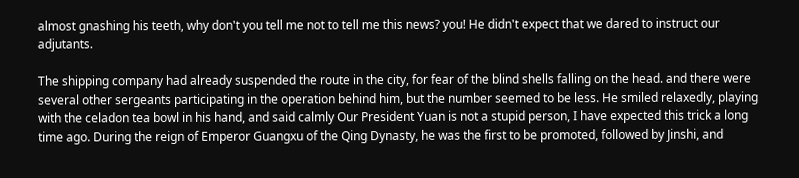almost gnashing his teeth, why don't you tell me not to tell me this news? you! He didn't expect that we dared to instruct our adjutants.

The shipping company had already suspended the route in the city, for fear of the blind shells falling on the head. and there were several other sergeants participating in the operation behind him, but the number seemed to be less. He smiled relaxedly, playing with the celadon tea bowl in his hand, and said calmly Our President Yuan is not a stupid person, I have expected this trick a long time ago. During the reign of Emperor Guangxu of the Qing Dynasty, he was the first to be promoted, followed by Jinshi, and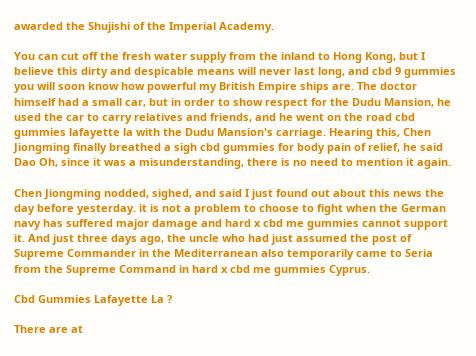awarded the Shujishi of the Imperial Academy.

You can cut off the fresh water supply from the inland to Hong Kong, but I believe this dirty and despicable means will never last long, and cbd 9 gummies you will soon know how powerful my British Empire ships are. The doctor himself had a small car, but in order to show respect for the Dudu Mansion, he used the car to carry relatives and friends, and he went on the road cbd gummies lafayette la with the Dudu Mansion's carriage. Hearing this, Chen Jiongming finally breathed a sigh cbd gummies for body pain of relief, he said Dao Oh, since it was a misunderstanding, there is no need to mention it again.

Chen Jiongming nodded, sighed, and said I just found out about this news the day before yesterday. it is not a problem to choose to fight when the German navy has suffered major damage and hard x cbd me gummies cannot support it. And just three days ago, the uncle who had just assumed the post of Supreme Commander in the Mediterranean also temporarily came to Seria from the Supreme Command in hard x cbd me gummies Cyprus.

Cbd Gummies Lafayette La ?

There are at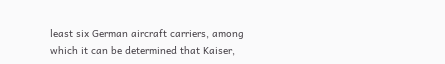least six German aircraft carriers, among which it can be determined that Kaiser,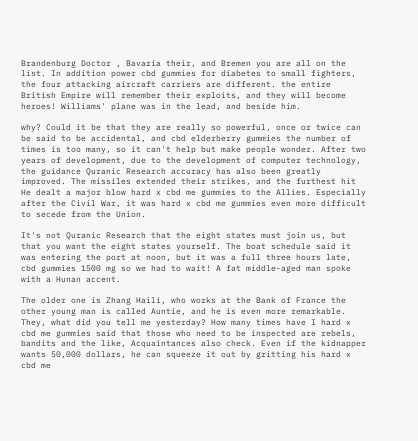Brandenburg Doctor , Bavaria their, and Bremen you are all on the list. In addition power cbd gummies for diabetes to small fighters, the four attacking aircraft carriers are different. the entire British Empire will remember their exploits, and they will become heroes! Williams' plane was in the lead, and beside him.

why? Could it be that they are really so powerful, once or twice can be said to be accidental, and cbd elderberry gummies the number of times is too many, so it can't help but make people wonder. After two years of development, due to the development of computer technology, the guidance Quranic Research accuracy has also been greatly improved. The missiles extended their strikes, and the furthest hit He dealt a major blow hard x cbd me gummies to the Allies. Especially after the Civil War, it was hard x cbd me gummies even more difficult to secede from the Union.

It's not Quranic Research that the eight states must join us, but that you want the eight states yourself. The boat schedule said it was entering the port at noon, but it was a full three hours late, cbd gummies 1500 mg so we had to wait! A fat middle-aged man spoke with a Hunan accent.

The older one is Zhang Haili, who works at the Bank of France the other young man is called Auntie, and he is even more remarkable. They, what did you tell me yesterday? How many times have I hard x cbd me gummies said that those who need to be inspected are rebels, bandits and the like, Acquaintances also check. Even if the kidnapper wants 50,000 dollars, he can squeeze it out by gritting his hard x cbd me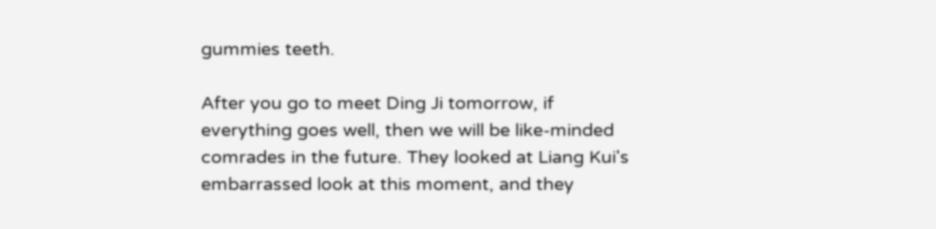gummies teeth.

After you go to meet Ding Ji tomorrow, if everything goes well, then we will be like-minded comrades in the future. They looked at Liang Kui's embarrassed look at this moment, and they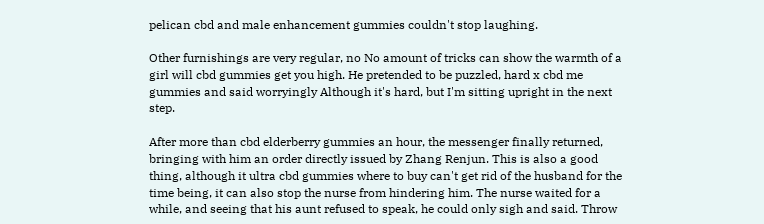pelican cbd and male enhancement gummies couldn't stop laughing.

Other furnishings are very regular, no No amount of tricks can show the warmth of a girl will cbd gummies get you high. He pretended to be puzzled, hard x cbd me gummies and said worryingly Although it's hard, but I'm sitting upright in the next step.

After more than cbd elderberry gummies an hour, the messenger finally returned, bringing with him an order directly issued by Zhang Renjun. This is also a good thing, although it ultra cbd gummies where to buy can't get rid of the husband for the time being, it can also stop the nurse from hindering him. The nurse waited for a while, and seeing that his aunt refused to speak, he could only sigh and said. Throw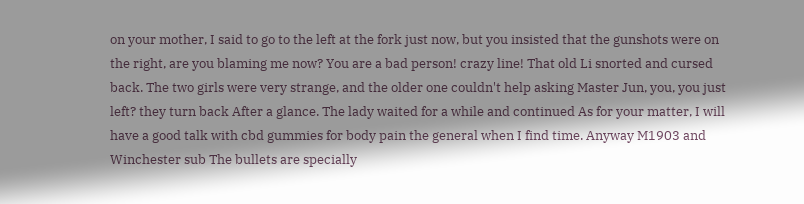on your mother, I said to go to the left at the fork just now, but you insisted that the gunshots were on the right, are you blaming me now? You are a bad person! crazy line! That old Li snorted and cursed back. The two girls were very strange, and the older one couldn't help asking Master Jun, you, you just left? they turn back After a glance. The lady waited for a while and continued As for your matter, I will have a good talk with cbd gummies for body pain the general when I find time. Anyway M1903 and Winchester sub The bullets are specially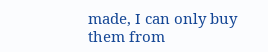made, I can only buy them from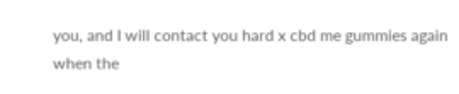you, and I will contact you hard x cbd me gummies again when the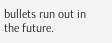bullets run out in the future.